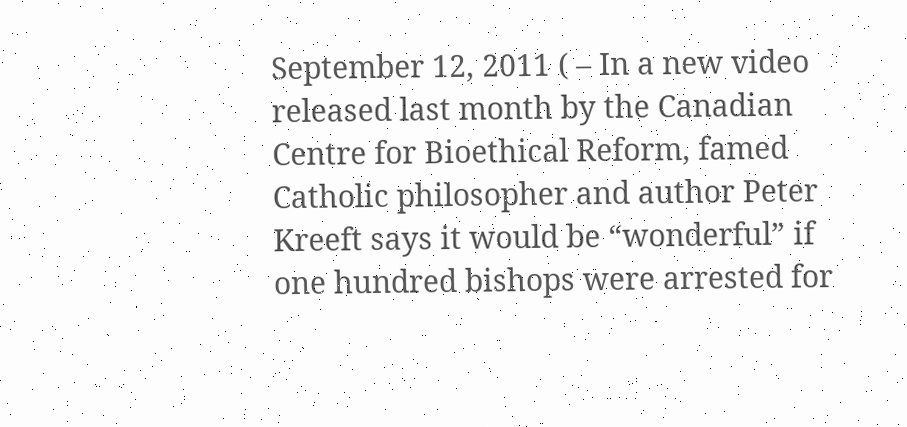September 12, 2011 ( – In a new video released last month by the Canadian Centre for Bioethical Reform, famed Catholic philosopher and author Peter Kreeft says it would be “wonderful” if one hundred bishops were arrested for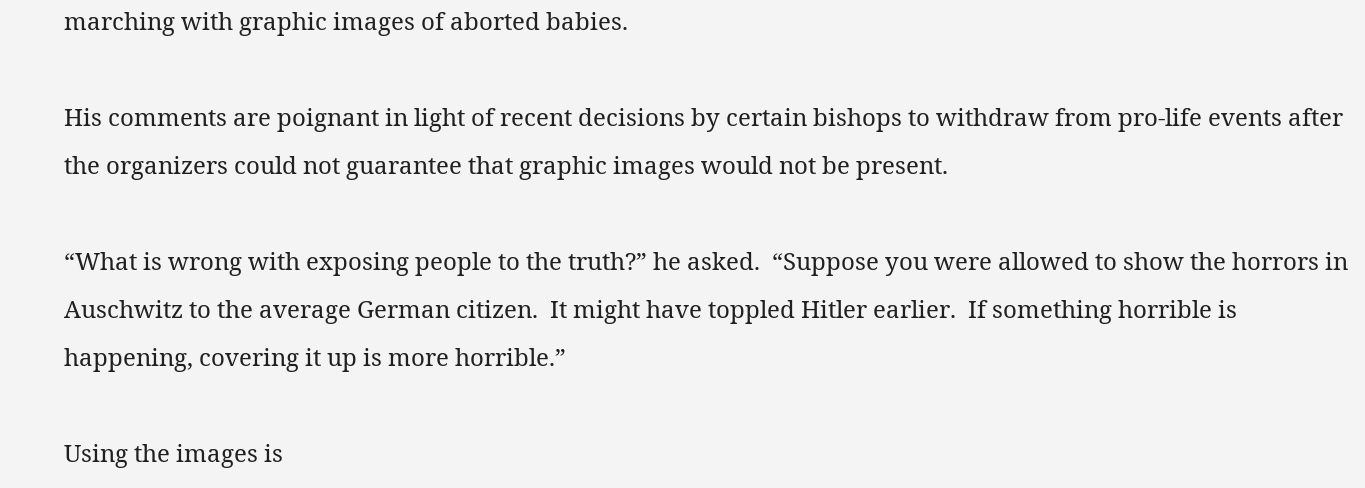marching with graphic images of aborted babies.

His comments are poignant in light of recent decisions by certain bishops to withdraw from pro-life events after the organizers could not guarantee that graphic images would not be present.

“What is wrong with exposing people to the truth?” he asked.  “Suppose you were allowed to show the horrors in Auschwitz to the average German citizen.  It might have toppled Hitler earlier.  If something horrible is happening, covering it up is more horrible.”

Using the images is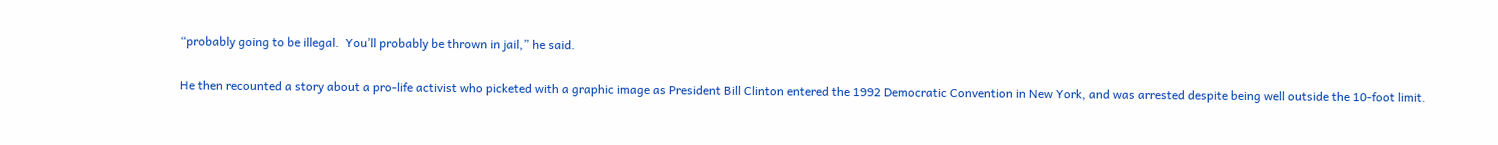“probably going to be illegal.  You’ll probably be thrown in jail,” he said.

He then recounted a story about a pro-life activist who picketed with a graphic image as President Bill Clinton entered the 1992 Democratic Convention in New York, and was arrested despite being well outside the 10-foot limit.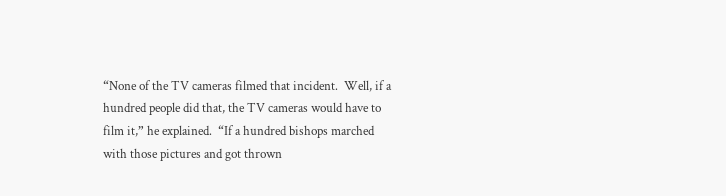“None of the TV cameras filmed that incident.  Well, if a hundred people did that, the TV cameras would have to film it,” he explained.  “If a hundred bishops marched with those pictures and got thrown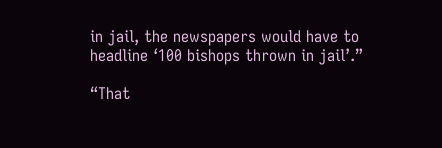in jail, the newspapers would have to headline ‘100 bishops thrown in jail’.”

“That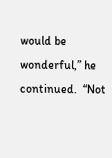would be wonderful,” he continued.  “Not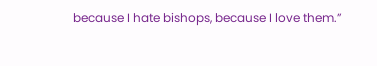because I hate bishops, because I love them.”